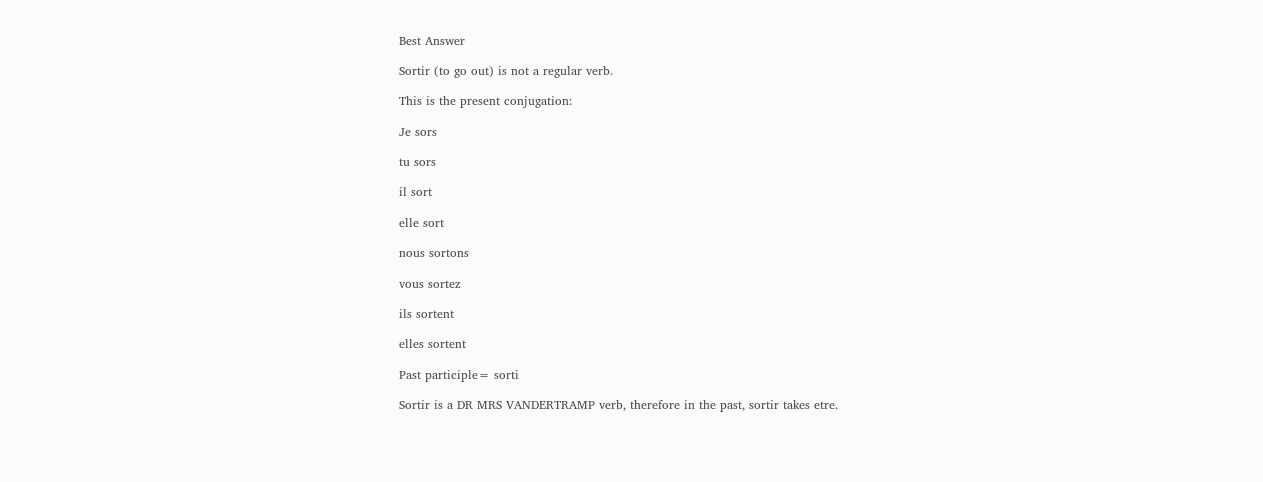Best Answer

Sortir (to go out) is not a regular verb.

This is the present conjugation:

Je sors

tu sors

il sort

elle sort

nous sortons

vous sortez

ils sortent

elles sortent

Past participle= sorti

Sortir is a DR MRS VANDERTRAMP verb, therefore in the past, sortir takes etre.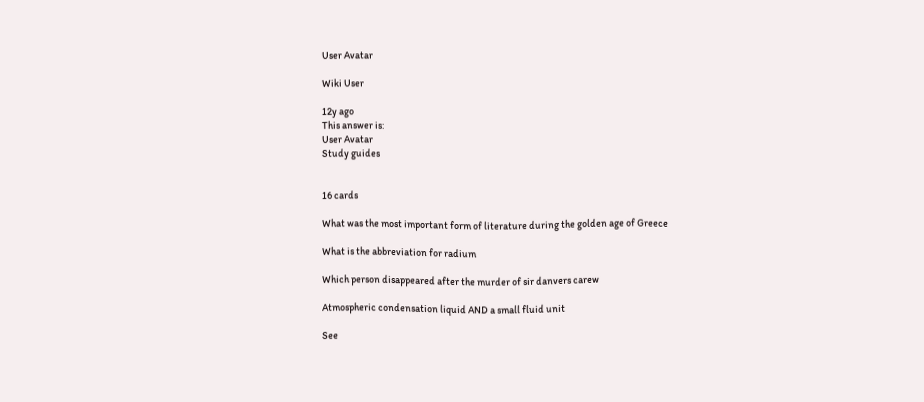User Avatar

Wiki User

12y ago
This answer is:
User Avatar
Study guides


16 cards

What was the most important form of literature during the golden age of Greece

What is the abbreviation for radium

Which person disappeared after the murder of sir danvers carew

Atmospheric condensation liquid AND a small fluid unit

See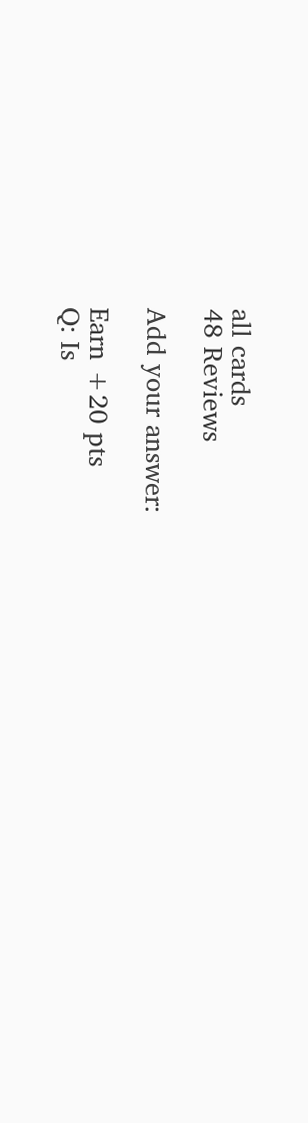all cards
48 Reviews

Add your answer:

Earn +20 pts
Q: Is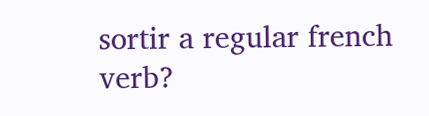sortir a regular french verb?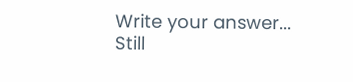Write your answer...
Still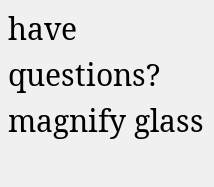have questions?
magnify glass